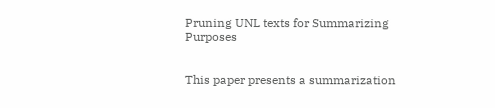Pruning UNL texts for Summarizing Purposes


This paper presents a summarization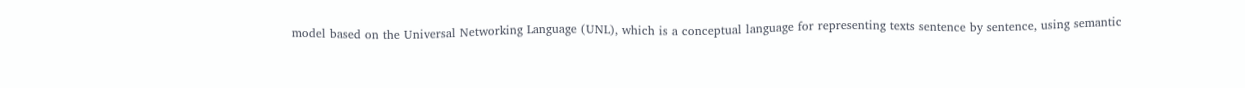model based on the Universal Networking Language (UNL), which is a conceptual language for representing texts sentence by sentence, using semantic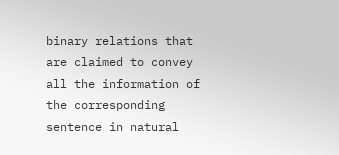binary relations that are claimed to convey all the information of the corresponding sentence in natural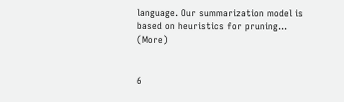language. Our summarization model is based on heuristics for pruning… (More)


6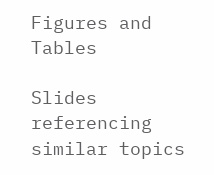Figures and Tables

Slides referencing similar topics